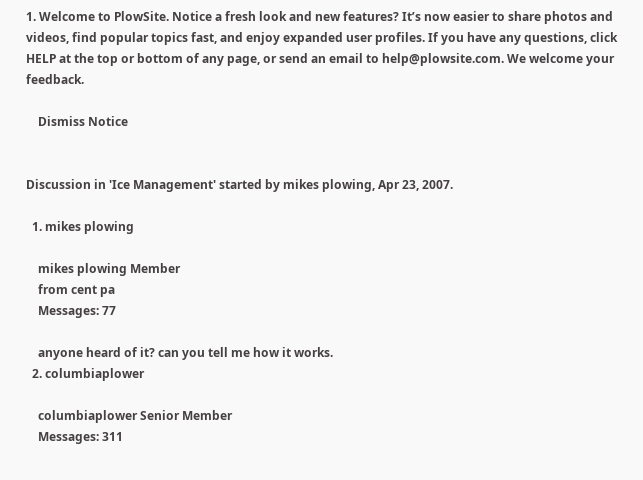1. Welcome to PlowSite. Notice a fresh look and new features? It’s now easier to share photos and videos, find popular topics fast, and enjoy expanded user profiles. If you have any questions, click HELP at the top or bottom of any page, or send an email to help@plowsite.com. We welcome your feedback.

    Dismiss Notice


Discussion in 'Ice Management' started by mikes plowing, Apr 23, 2007.

  1. mikes plowing

    mikes plowing Member
    from cent pa
    Messages: 77

    anyone heard of it? can you tell me how it works.
  2. columbiaplower

    columbiaplower Senior Member
    Messages: 311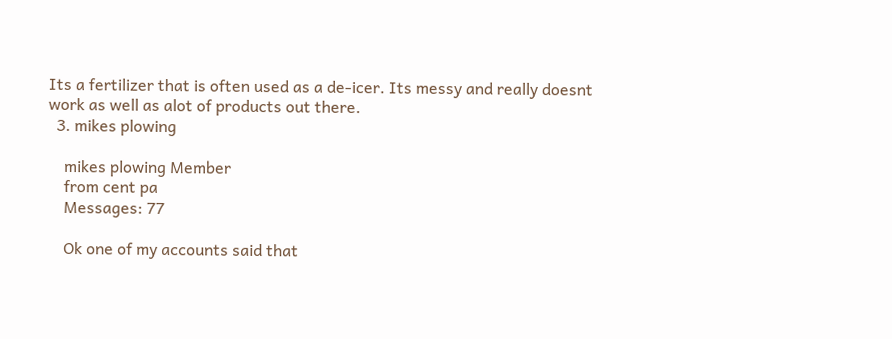Its a fertilizer that is often used as a de-icer. Its messy and really doesnt work as well as alot of products out there.
  3. mikes plowing

    mikes plowing Member
    from cent pa
    Messages: 77

    Ok one of my accounts said that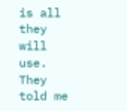is all they will use. They told me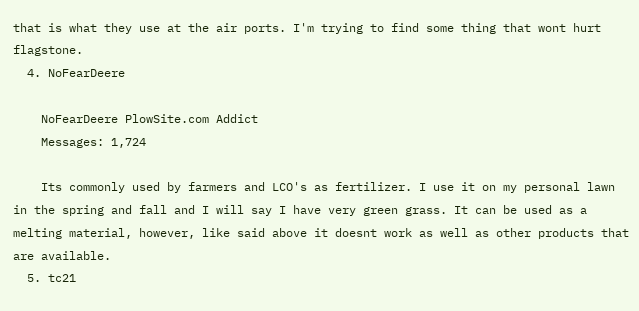that is what they use at the air ports. I'm trying to find some thing that wont hurt flagstone.
  4. NoFearDeere

    NoFearDeere PlowSite.com Addict
    Messages: 1,724

    Its commonly used by farmers and LCO's as fertilizer. I use it on my personal lawn in the spring and fall and I will say I have very green grass. It can be used as a melting material, however, like said above it doesnt work as well as other products that are available.
  5. tc21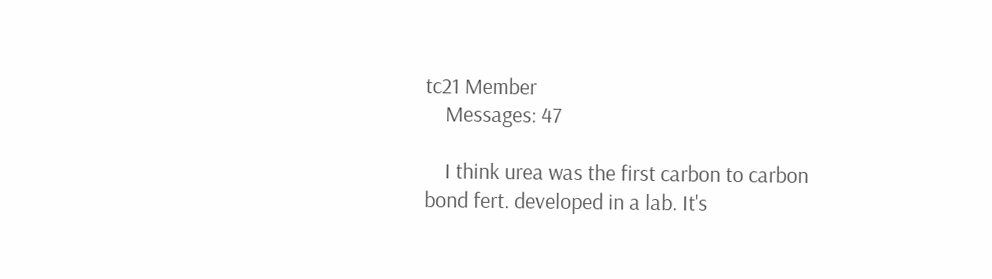tc21 Member
    Messages: 47

    I think urea was the first carbon to carbon bond fert. developed in a lab. It's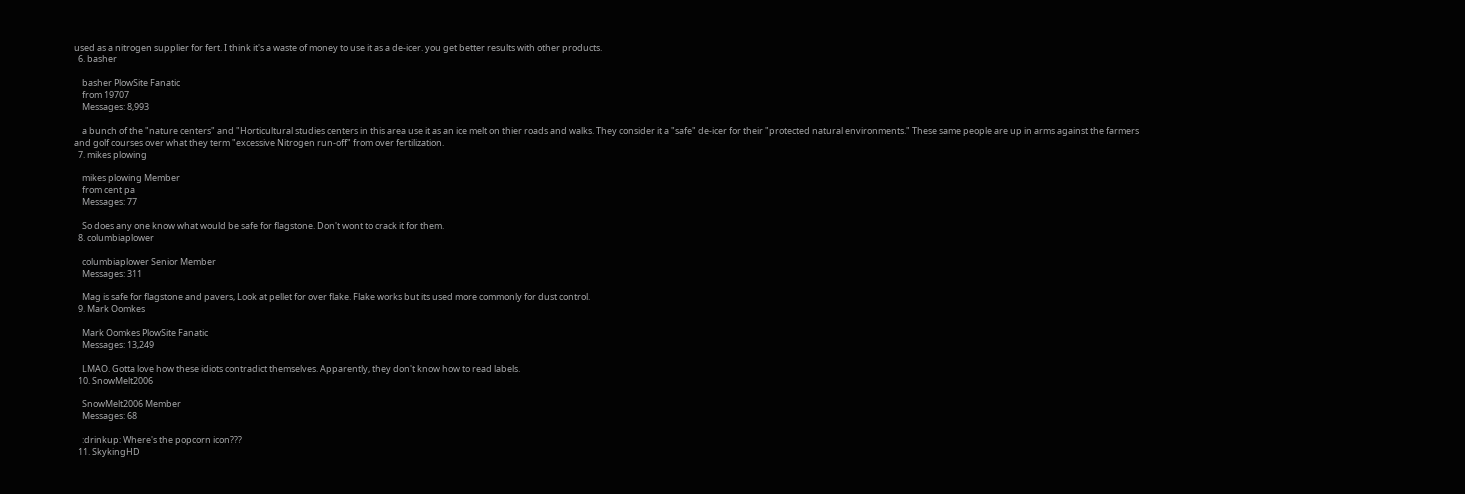used as a nitrogen supplier for fert. I think it's a waste of money to use it as a de-icer. you get better results with other products.
  6. basher

    basher PlowSite Fanatic
    from 19707
    Messages: 8,993

    a bunch of the "nature centers" and "Horticultural studies centers in this area use it as an ice melt on thier roads and walks. They consider it a "safe" de-icer for their "protected natural environments." These same people are up in arms against the farmers and golf courses over what they term "excessive Nitrogen run-off" from over fertilization.
  7. mikes plowing

    mikes plowing Member
    from cent pa
    Messages: 77

    So does any one know what would be safe for flagstone. Don't wont to crack it for them.
  8. columbiaplower

    columbiaplower Senior Member
    Messages: 311

    Mag is safe for flagstone and pavers, Look at pellet for over flake. Flake works but its used more commonly for dust control.
  9. Mark Oomkes

    Mark Oomkes PlowSite Fanatic
    Messages: 13,249

    LMAO. Gotta love how these idiots contradict themselves. Apparently, they don't know how to read labels.
  10. SnowMelt2006

    SnowMelt2006 Member
    Messages: 68

    :drinkup: Where's the popcorn icon???
  11. SkykingHD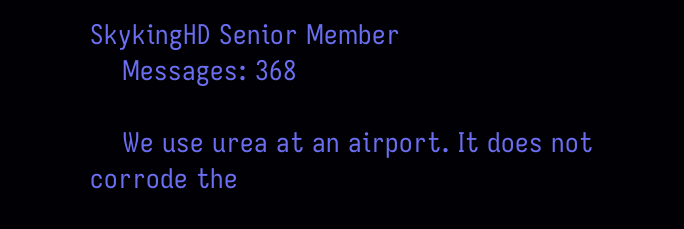SkykingHD Senior Member
    Messages: 368

    We use urea at an airport. It does not corrode the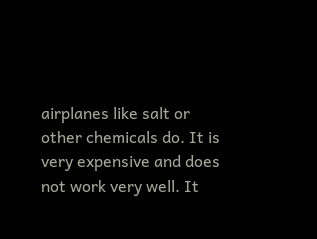airplanes like salt or other chemicals do. It is very expensive and does not work very well. It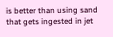is better than using sand that gets ingested in jet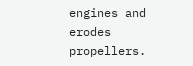engines and erodes propellers.